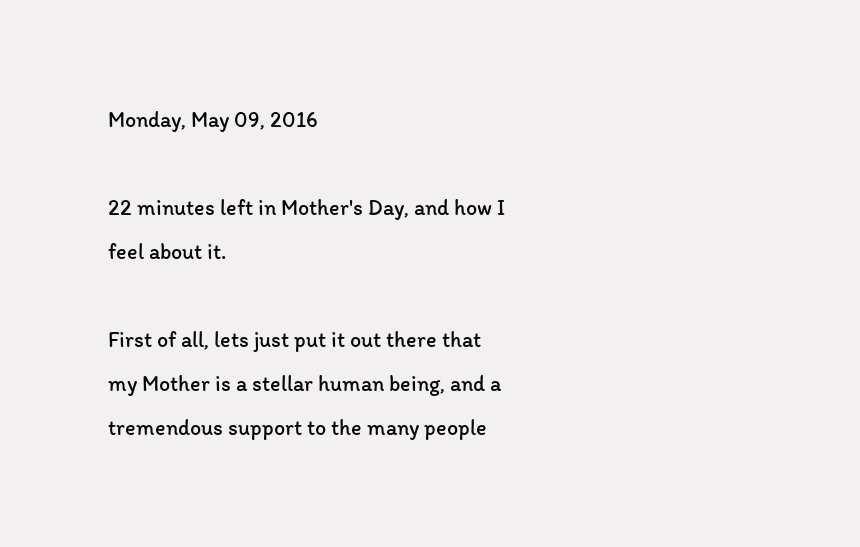Monday, May 09, 2016

22 minutes left in Mother's Day, and how I feel about it.

First of all, lets just put it out there that my Mother is a stellar human being, and a tremendous support to the many people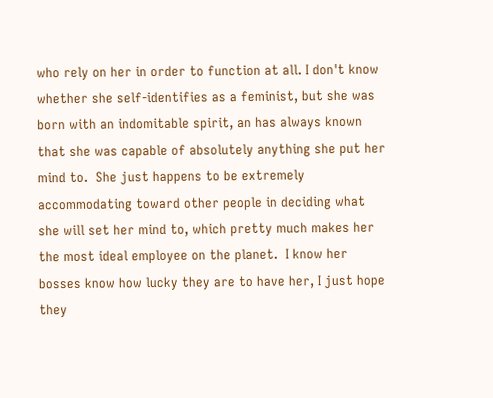who rely on her in order to function at all. I don't know whether she self-identifies as a feminist, but she was born with an indomitable spirit, an has always known that she was capable of absolutely anything she put her mind to.  She just happens to be extremely accommodating toward other people in deciding what she will set her mind to, which pretty much makes her the most ideal employee on the planet.  I know her bosses know how lucky they are to have her, I just hope they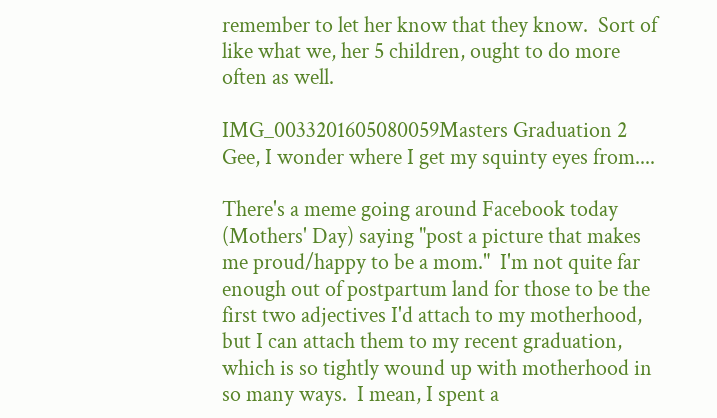remember to let her know that they know.  Sort of like what we, her 5 children, ought to do more often as well.

IMG_0033201605080059Masters Graduation 2
Gee, I wonder where I get my squinty eyes from....

There's a meme going around Facebook today (Mothers' Day) saying "post a picture that makes me proud/happy to be a mom."  I'm not quite far enough out of postpartum land for those to be the first two adjectives I'd attach to my motherhood, but I can attach them to my recent graduation, which is so tightly wound up with motherhood in so many ways.  I mean, I spent a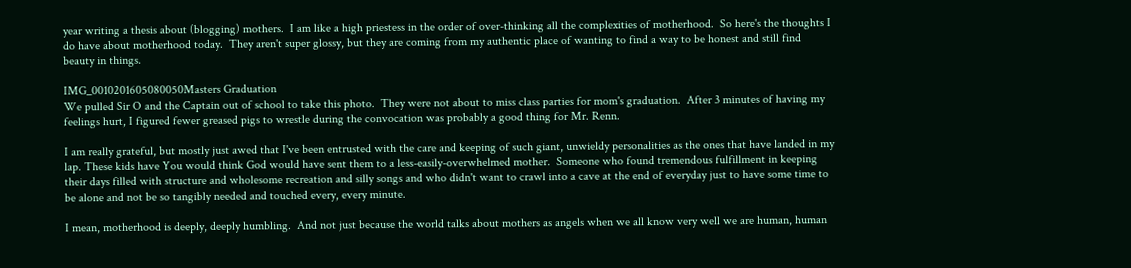year writing a thesis about (blogging) mothers.  I am like a high priestess in the order of over-thinking all the complexities of motherhood.  So here's the thoughts I do have about motherhood today.  They aren't super glossy, but they are coming from my authentic place of wanting to find a way to be honest and still find beauty in things.

IMG_0010201605080050Masters Graduation
We pulled Sir O and the Captain out of school to take this photo.  They were not about to miss class parties for mom's graduation.  After 3 minutes of having my feelings hurt, I figured fewer greased pigs to wrestle during the convocation was probably a good thing for Mr. Renn.

I am really grateful, but mostly just awed that I've been entrusted with the care and keeping of such giant, unwieldy personalities as the ones that have landed in my lap. These kids have You would think God would have sent them to a less-easily-overwhelmed mother.  Someone who found tremendous fulfillment in keeping their days filled with structure and wholesome recreation and silly songs and who didn't want to crawl into a cave at the end of everyday just to have some time to be alone and not be so tangibly needed and touched every, every minute.

I mean, motherhood is deeply, deeply humbling.  And not just because the world talks about mothers as angels when we all know very well we are human, human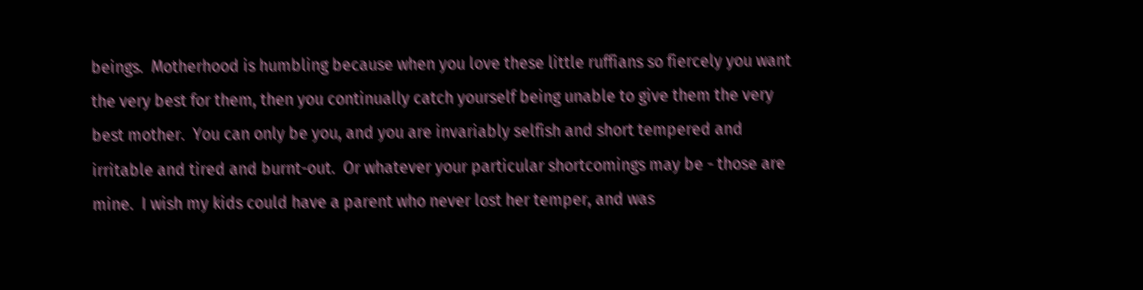beings.  Motherhood is humbling because when you love these little ruffians so fiercely you want the very best for them, then you continually catch yourself being unable to give them the very best mother.  You can only be you, and you are invariably selfish and short tempered and irritable and tired and burnt-out.  Or whatever your particular shortcomings may be - those are mine.  I wish my kids could have a parent who never lost her temper, and was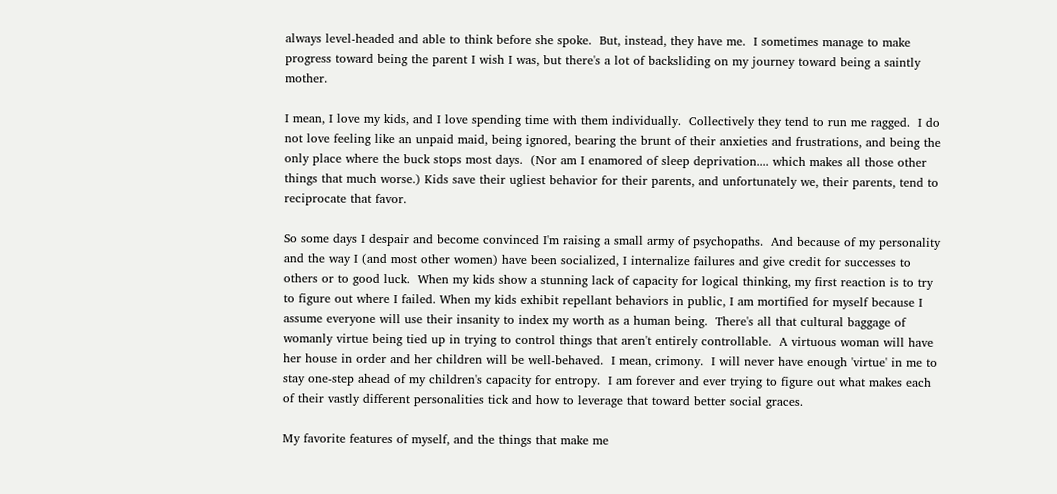always level-headed and able to think before she spoke.  But, instead, they have me.  I sometimes manage to make progress toward being the parent I wish I was, but there's a lot of backsliding on my journey toward being a saintly mother.

I mean, I love my kids, and I love spending time with them individually.  Collectively they tend to run me ragged.  I do not love feeling like an unpaid maid, being ignored, bearing the brunt of their anxieties and frustrations, and being the only place where the buck stops most days.  (Nor am I enamored of sleep deprivation.... which makes all those other things that much worse.) Kids save their ugliest behavior for their parents, and unfortunately we, their parents, tend to reciprocate that favor.

So some days I despair and become convinced I'm raising a small army of psychopaths.  And because of my personality and the way I (and most other women) have been socialized, I internalize failures and give credit for successes to others or to good luck.  When my kids show a stunning lack of capacity for logical thinking, my first reaction is to try to figure out where I failed. When my kids exhibit repellant behaviors in public, I am mortified for myself because I assume everyone will use their insanity to index my worth as a human being.  There's all that cultural baggage of womanly virtue being tied up in trying to control things that aren't entirely controllable.  A virtuous woman will have her house in order and her children will be well-behaved.  I mean, crimony.  I will never have enough 'virtue' in me to stay one-step ahead of my children's capacity for entropy.  I am forever and ever trying to figure out what makes each  of their vastly different personalities tick and how to leverage that toward better social graces.

My favorite features of myself, and the things that make me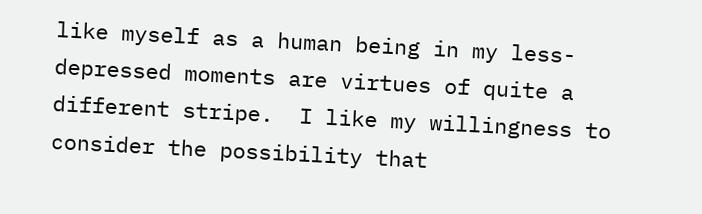like myself as a human being in my less-depressed moments are virtues of quite a different stripe.  I like my willingness to consider the possibility that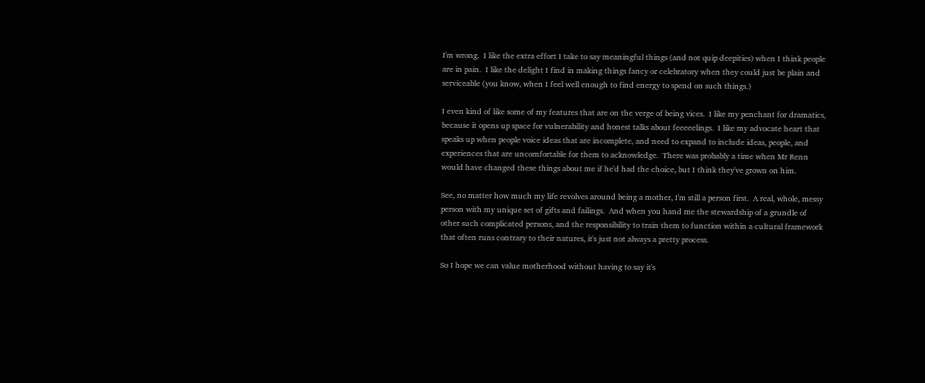I'm wrong.  I like the extra effort I take to say meaningful things (and not quip deepities) when I think people are in pain.  I like the delight I find in making things fancy or celebratory when they could just be plain and serviceable (you know, when I feel well enough to find energy to spend on such things.)

I even kind of like some of my features that are on the verge of being vices.  I like my penchant for dramatics, because it opens up space for vulnerability and honest talks about feeeeelings.  I like my advocate heart that speaks up when people voice ideas that are incomplete, and need to expand to include ideas, people, and experiences that are uncomfortable for them to acknowledge.  There was probably a time when Mr Renn would have changed these things about me if he'd had the choice, but I think they've grown on him.

See, no matter how much my life revolves around being a mother, I'm still a person first.  A real, whole, messy person with my unique set of gifts and failings.  And when you hand me the stewardship of a grundle of other such complicated persons, and the responsibility to train them to function within a cultural framework that often runs contrary to their natures, it's just not always a pretty process.

So I hope we can value motherhood without having to say it's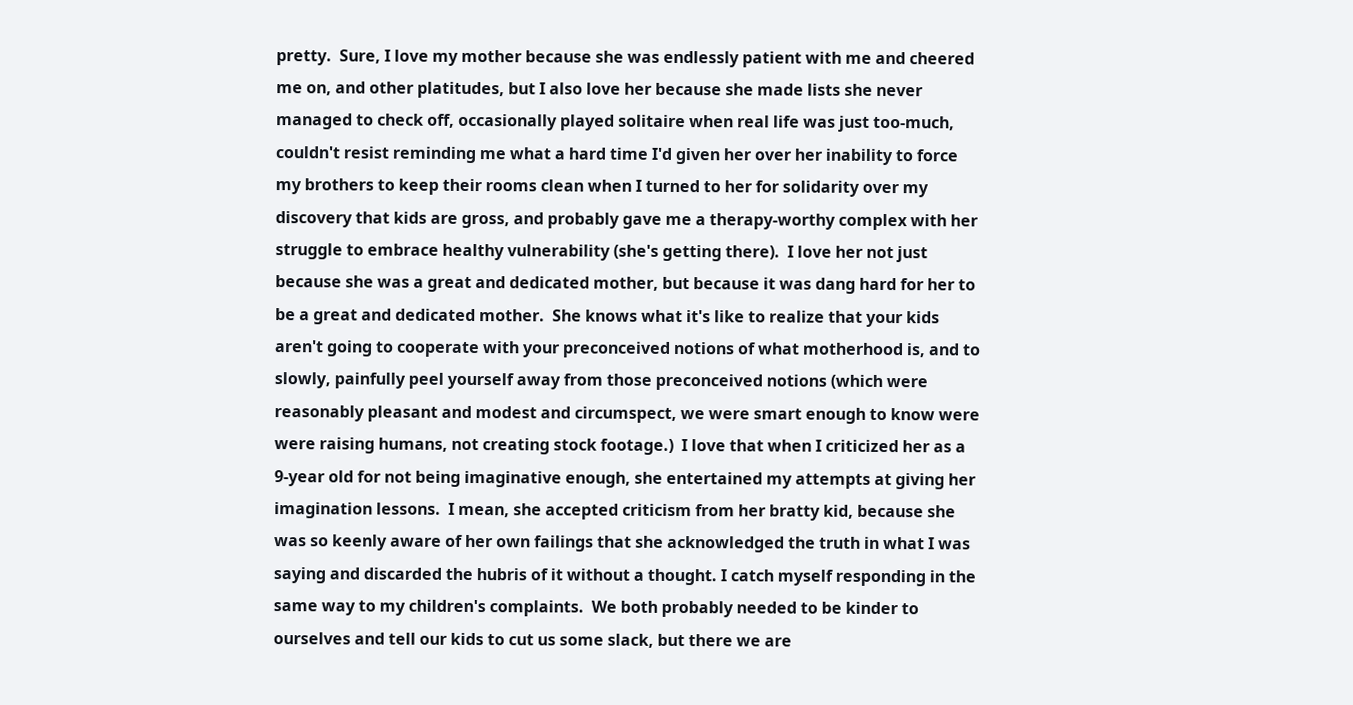pretty.  Sure, I love my mother because she was endlessly patient with me and cheered me on, and other platitudes, but I also love her because she made lists she never managed to check off, occasionally played solitaire when real life was just too-much, couldn't resist reminding me what a hard time I'd given her over her inability to force my brothers to keep their rooms clean when I turned to her for solidarity over my discovery that kids are gross, and probably gave me a therapy-worthy complex with her struggle to embrace healthy vulnerability (she's getting there).  I love her not just because she was a great and dedicated mother, but because it was dang hard for her to be a great and dedicated mother.  She knows what it's like to realize that your kids aren't going to cooperate with your preconceived notions of what motherhood is, and to slowly, painfully peel yourself away from those preconceived notions (which were reasonably pleasant and modest and circumspect, we were smart enough to know were were raising humans, not creating stock footage.)  I love that when I criticized her as a 9-year old for not being imaginative enough, she entertained my attempts at giving her imagination lessons.  I mean, she accepted criticism from her bratty kid, because she was so keenly aware of her own failings that she acknowledged the truth in what I was saying and discarded the hubris of it without a thought. I catch myself responding in the same way to my children's complaints.  We both probably needed to be kinder to ourselves and tell our kids to cut us some slack, but there we are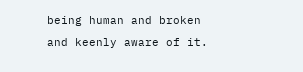being human and broken and keenly aware of it.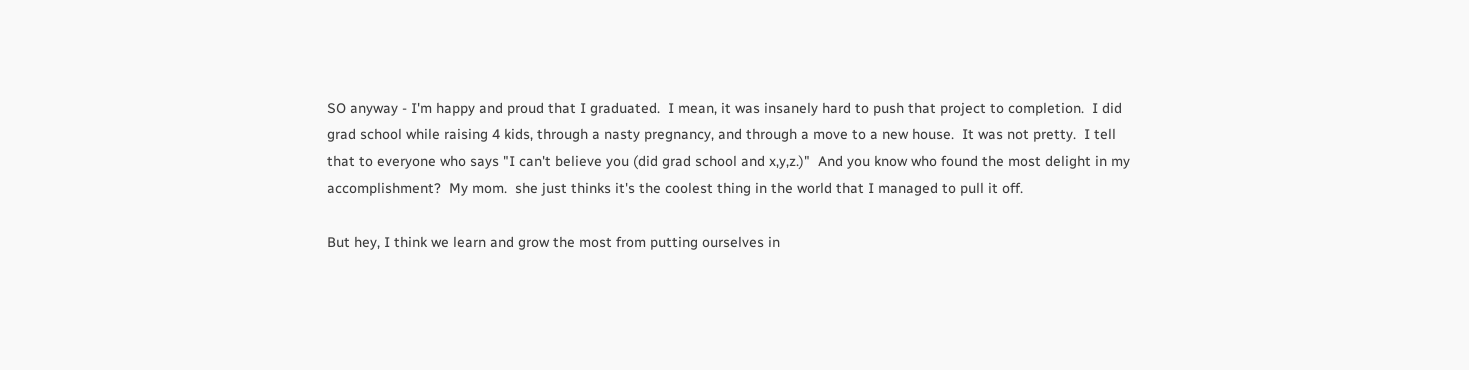SO anyway - I'm happy and proud that I graduated.  I mean, it was insanely hard to push that project to completion.  I did grad school while raising 4 kids, through a nasty pregnancy, and through a move to a new house.  It was not pretty.  I tell that to everyone who says "I can't believe you (did grad school and x,y,z.)"  And you know who found the most delight in my accomplishment?  My mom.  she just thinks it's the coolest thing in the world that I managed to pull it off.

But hey, I think we learn and grow the most from putting ourselves in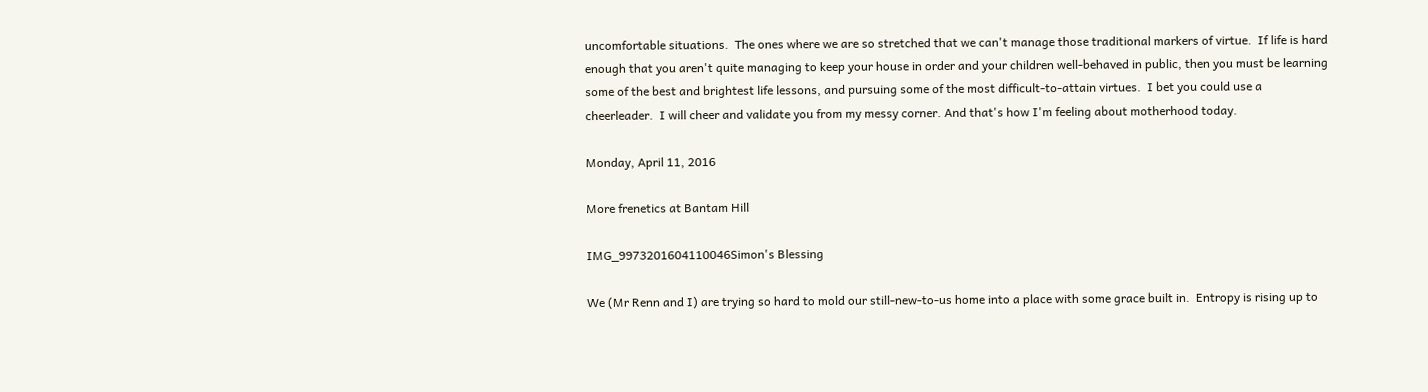uncomfortable situations.  The ones where we are so stretched that we can't manage those traditional markers of virtue.  If life is hard enough that you aren't quite managing to keep your house in order and your children well-behaved in public, then you must be learning some of the best and brightest life lessons, and pursuing some of the most difficult-to-attain virtues.  I bet you could use a cheerleader.  I will cheer and validate you from my messy corner. And that's how I'm feeling about motherhood today.

Monday, April 11, 2016

More frenetics at Bantam Hill

IMG_9973201604110046Simon's Blessing

We (Mr Renn and I) are trying so hard to mold our still-new-to-us home into a place with some grace built in.  Entropy is rising up to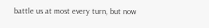battle us at most every turn, but now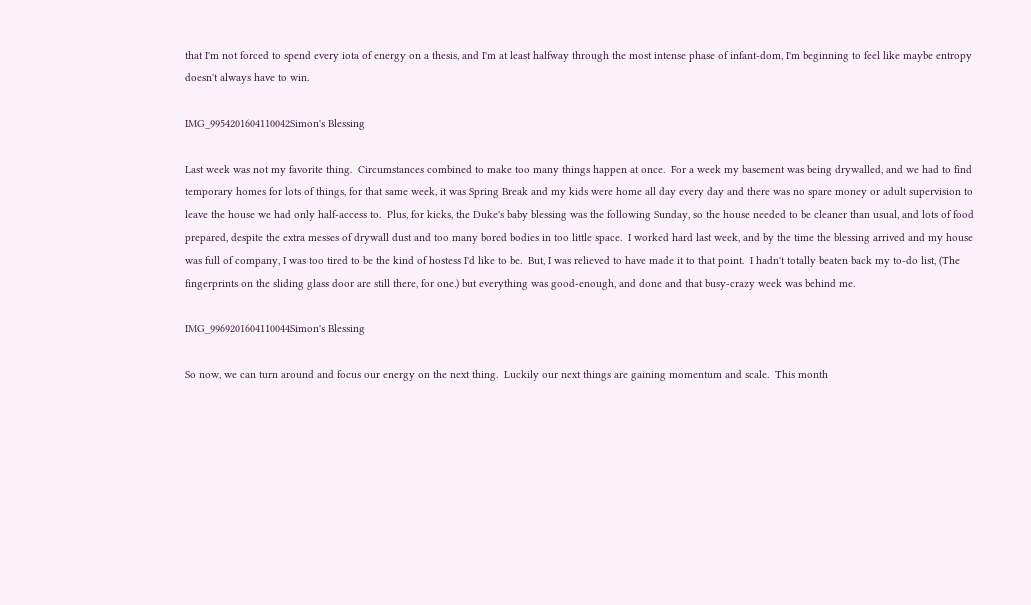that I'm not forced to spend every iota of energy on a thesis, and I'm at least halfway through the most intense phase of infant-dom, I'm beginning to feel like maybe entropy doesn't always have to win.

IMG_9954201604110042Simon's Blessing

Last week was not my favorite thing.  Circumstances combined to make too many things happen at once.  For a week my basement was being drywalled, and we had to find temporary homes for lots of things, for that same week, it was Spring Break and my kids were home all day every day and there was no spare money or adult supervision to leave the house we had only half-access to.  Plus, for kicks, the Duke's baby blessing was the following Sunday, so the house needed to be cleaner than usual, and lots of food prepared, despite the extra messes of drywall dust and too many bored bodies in too little space.  I worked hard last week, and by the time the blessing arrived and my house was full of company, I was too tired to be the kind of hostess I'd like to be.  But, I was relieved to have made it to that point.  I hadn't totally beaten back my to-do list, (The fingerprints on the sliding glass door are still there, for one.) but everything was good-enough, and done and that busy-crazy week was behind me.

IMG_9969201604110044Simon's Blessing

So now, we can turn around and focus our energy on the next thing.  Luckily our next things are gaining momentum and scale.  This month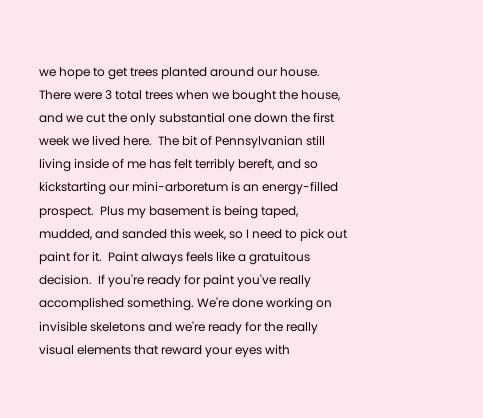we hope to get trees planted around our house.  There were 3 total trees when we bought the house, and we cut the only substantial one down the first week we lived here.  The bit of Pennsylvanian still living inside of me has felt terribly bereft, and so kickstarting our mini-arboretum is an energy-filled prospect.  Plus my basement is being taped, mudded, and sanded this week, so I need to pick out paint for it.  Paint always feels like a gratuitous decision.  If you're ready for paint you've really accomplished something. We're done working on invisible skeletons and we're ready for the really visual elements that reward your eyes with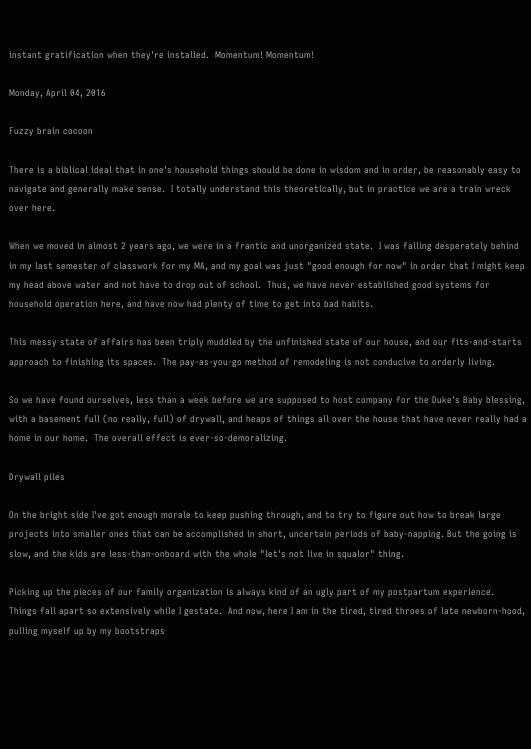instant gratification when they're installed.  Momentum! Momentum!

Monday, April 04, 2016

Fuzzy brain cocoon

There is a biblical ideal that in one's household things should be done in wisdom and in order, be reasonably easy to navigate and generally make sense.  I totally understand this theoretically, but in practice we are a train wreck over here.

When we moved in almost 2 years ago, we were in a frantic and unorganized state.  I was falling desperately behind in my last semester of classwork for my MA, and my goal was just "good enough for now" in order that I might keep my head above water and not have to drop out of school.  Thus, we have never established good systems for household operation here, and have now had plenty of time to get into bad habits.

This messy state of affairs has been triply muddled by the unfinished state of our house, and our fits-and-starts approach to finishing its spaces.  The pay-as-you-go method of remodeling is not conducive to orderly living.

So we have found ourselves, less than a week before we are supposed to host company for the Duke's Baby blessing, with a basement full (no really, full) of drywall, and heaps of things all over the house that have never really had a home in our home.  The overall effect is ever-so-demoralizing.

Drywall piles

On the bright side I've got enough morale to keep pushing through, and to try to figure out how to break large projects into smaller ones that can be accomplished in short, uncertain periods of baby-napping. But the going is slow, and the kids are less-than-onboard with the whole "let's not live in squalor" thing.

Picking up the pieces of our family organization is always kind of an ugly part of my postpartum experience.  Things fall apart so extensively while I gestate.  And now, here I am in the tired, tired throes of late newborn-hood, pulling myself up by my bootstraps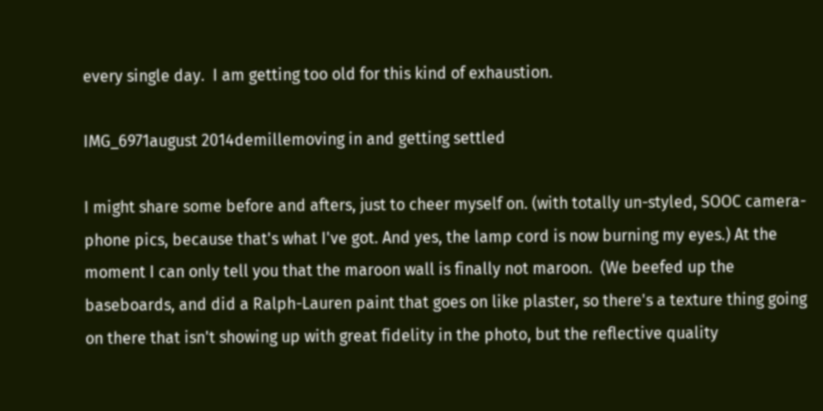every single day.  I am getting too old for this kind of exhaustion.

IMG_6971august 2014demillemoving in and getting settled

I might share some before and afters, just to cheer myself on. (with totally un-styled, SOOC camera-phone pics, because that's what I've got. And yes, the lamp cord is now burning my eyes.) At the moment I can only tell you that the maroon wall is finally not maroon.  (We beefed up the baseboards, and did a Ralph-Lauren paint that goes on like plaster, so there's a texture thing going on there that isn't showing up with great fidelity in the photo, but the reflective quality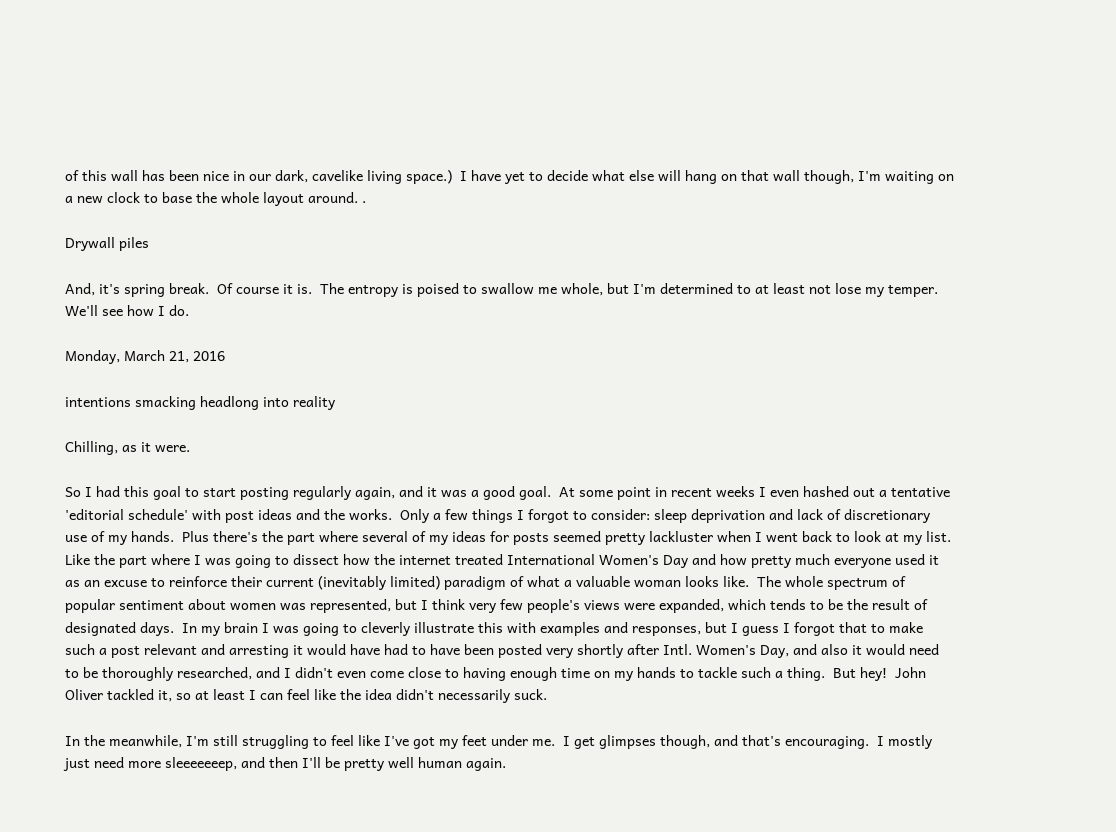of this wall has been nice in our dark, cavelike living space.)  I have yet to decide what else will hang on that wall though, I'm waiting on a new clock to base the whole layout around. .

Drywall piles

And, it's spring break.  Of course it is.  The entropy is poised to swallow me whole, but I'm determined to at least not lose my temper.  We'll see how I do.

Monday, March 21, 2016

intentions smacking headlong into reality

Chilling, as it were.

So I had this goal to start posting regularly again, and it was a good goal.  At some point in recent weeks I even hashed out a tentative 'editorial schedule' with post ideas and the works.  Only a few things I forgot to consider: sleep deprivation and lack of discretionary use of my hands.  Plus there's the part where several of my ideas for posts seemed pretty lackluster when I went back to look at my list.  Like the part where I was going to dissect how the internet treated International Women's Day and how pretty much everyone used it as an excuse to reinforce their current (inevitably limited) paradigm of what a valuable woman looks like.  The whole spectrum of popular sentiment about women was represented, but I think very few people's views were expanded, which tends to be the result of designated days.  In my brain I was going to cleverly illustrate this with examples and responses, but I guess I forgot that to make such a post relevant and arresting it would have had to have been posted very shortly after Intl. Women's Day, and also it would need to be thoroughly researched, and I didn't even come close to having enough time on my hands to tackle such a thing.  But hey!  John Oliver tackled it, so at least I can feel like the idea didn't necessarily suck.

In the meanwhile, I'm still struggling to feel like I've got my feet under me.  I get glimpses though, and that's encouraging.  I mostly just need more sleeeeeeep, and then I'll be pretty well human again.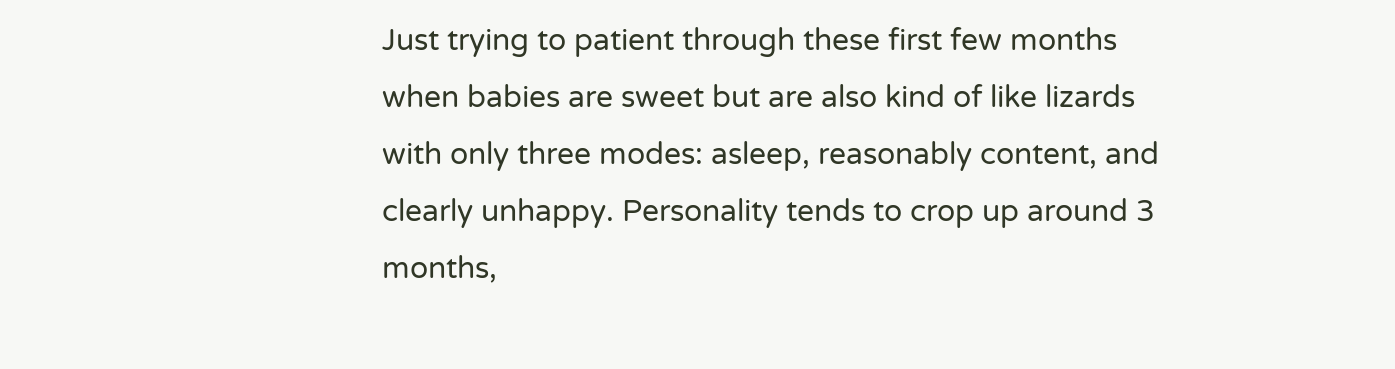Just trying to patient through these first few months when babies are sweet but are also kind of like lizards with only three modes: asleep, reasonably content, and clearly unhappy. Personality tends to crop up around 3 months,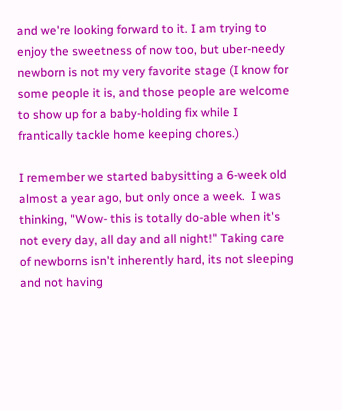and we're looking forward to it. I am trying to enjoy the sweetness of now too, but uber-needy newborn is not my very favorite stage (I know for some people it is, and those people are welcome to show up for a baby-holding fix while I frantically tackle home keeping chores.)

I remember we started babysitting a 6-week old almost a year ago, but only once a week.  I was thinking, "Wow- this is totally do-able when it's not every day, all day and all night!" Taking care of newborns isn't inherently hard, its not sleeping and not having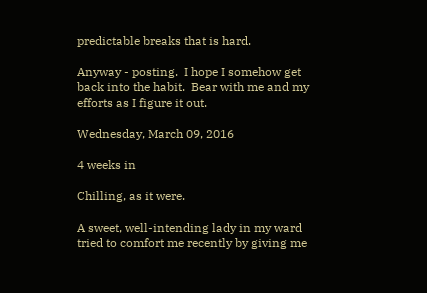predictable breaks that is hard.

Anyway - posting.  I hope I somehow get back into the habit.  Bear with me and my efforts as I figure it out.

Wednesday, March 09, 2016

4 weeks in

Chilling, as it were.

A sweet, well-intending lady in my ward tried to comfort me recently by giving me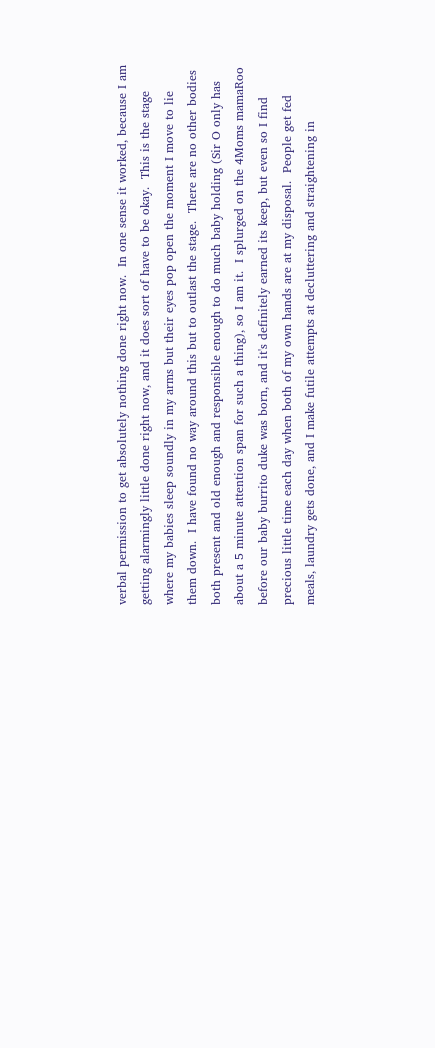verbal permission to get absolutely nothing done right now.  In one sense it worked, because I am getting alarmingly little done right now, and it does sort of have to be okay.  This is the stage where my babies sleep soundly in my arms but their eyes pop open the moment I move to lie them down.  I have found no way around this but to outlast the stage.  There are no other bodies both present and old enough and responsible enough to do much baby holding (Sir O only has about a 5 minute attention span for such a thing), so I am it.  I splurged on the 4Moms mamaRoo before our baby burrito duke was born, and it's definitely earned its keep, but even so I find precious little time each day when both of my own hands are at my disposal.  People get fed meals, laundry gets done, and I make futile attempts at decluttering and straightening in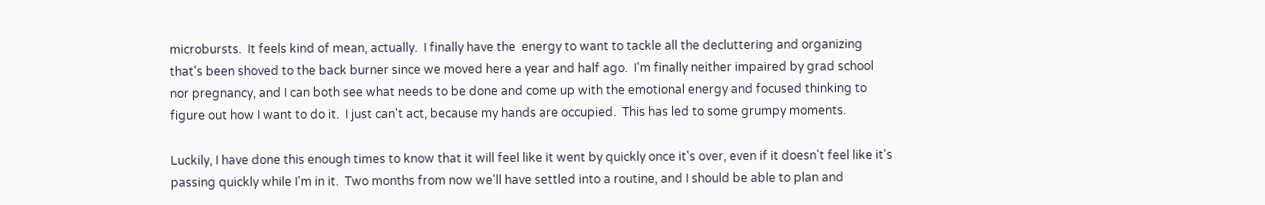microbursts.  It feels kind of mean, actually.  I finally have the  energy to want to tackle all the decluttering and organizing that's been shoved to the back burner since we moved here a year and half ago.  I'm finally neither impaired by grad school nor pregnancy, and I can both see what needs to be done and come up with the emotional energy and focused thinking to figure out how I want to do it.  I just can't act, because my hands are occupied.  This has led to some grumpy moments.

Luckily, I have done this enough times to know that it will feel like it went by quickly once it's over, even if it doesn't feel like it's passing quickly while I'm in it.  Two months from now we'll have settled into a routine, and I should be able to plan and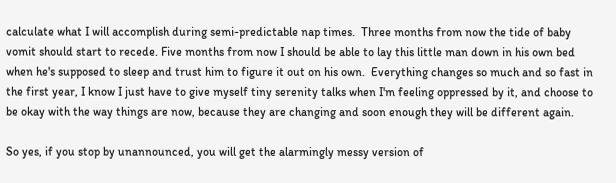calculate what I will accomplish during semi-predictable nap times.  Three months from now the tide of baby vomit should start to recede. Five months from now I should be able to lay this little man down in his own bed when he's supposed to sleep and trust him to figure it out on his own.  Everything changes so much and so fast in the first year, I know I just have to give myself tiny serenity talks when I'm feeling oppressed by it, and choose to be okay with the way things are now, because they are changing and soon enough they will be different again.

So yes, if you stop by unannounced, you will get the alarmingly messy version of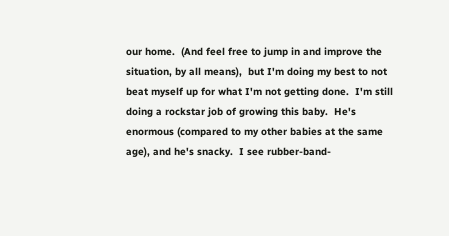our home.  (And feel free to jump in and improve the situation, by all means),  but I'm doing my best to not beat myself up for what I'm not getting done.  I'm still doing a rockstar job of growing this baby.  He's enormous (compared to my other babies at the same age), and he's snacky.  I see rubber-band-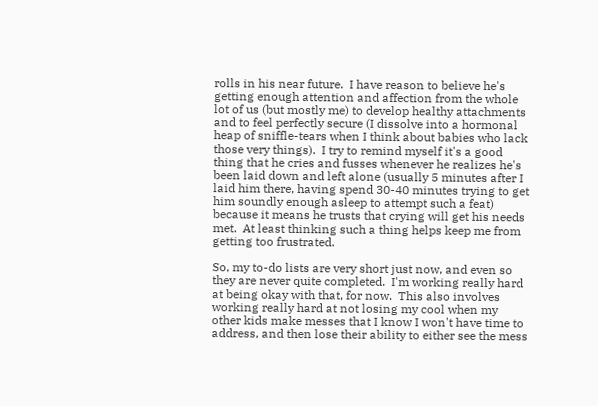rolls in his near future.  I have reason to believe he's getting enough attention and affection from the whole lot of us (but mostly me) to develop healthy attachments and to feel perfectly secure (I dissolve into a hormonal heap of sniffle-tears when I think about babies who lack those very things).  I try to remind myself it's a good thing that he cries and fusses whenever he realizes he's been laid down and left alone (usually 5 minutes after I laid him there, having spend 30-40 minutes trying to get him soundly enough asleep to attempt such a feat) because it means he trusts that crying will get his needs met.  At least thinking such a thing helps keep me from getting too frustrated.

So, my to-do lists are very short just now, and even so they are never quite completed.  I'm working really hard at being okay with that, for now.  This also involves working really hard at not losing my cool when my other kids make messes that I know I won't have time to address, and then lose their ability to either see the mess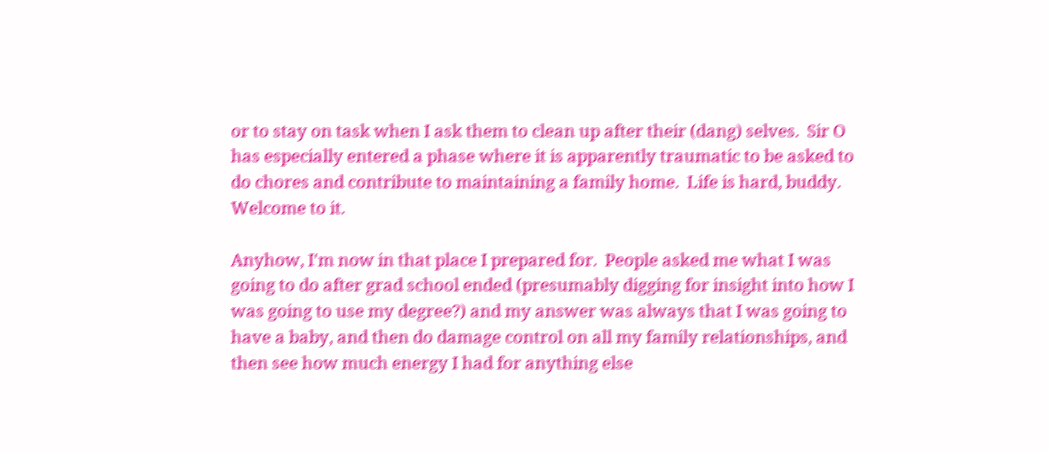or to stay on task when I ask them to clean up after their (dang) selves.  Sir O has especially entered a phase where it is apparently traumatic to be asked to do chores and contribute to maintaining a family home.  Life is hard, buddy.  Welcome to it.

Anyhow, I'm now in that place I prepared for.  People asked me what I was going to do after grad school ended (presumably digging for insight into how I was going to use my degree?) and my answer was always that I was going to have a baby, and then do damage control on all my family relationships, and then see how much energy I had for anything else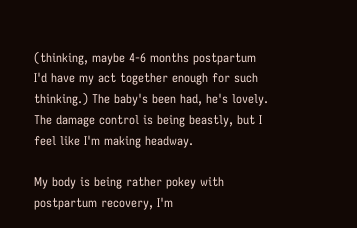(thinking, maybe 4-6 months postpartum I'd have my act together enough for such thinking.) The baby's been had, he's lovely.  The damage control is being beastly, but I feel like I'm making headway.

My body is being rather pokey with postpartum recovery, I'm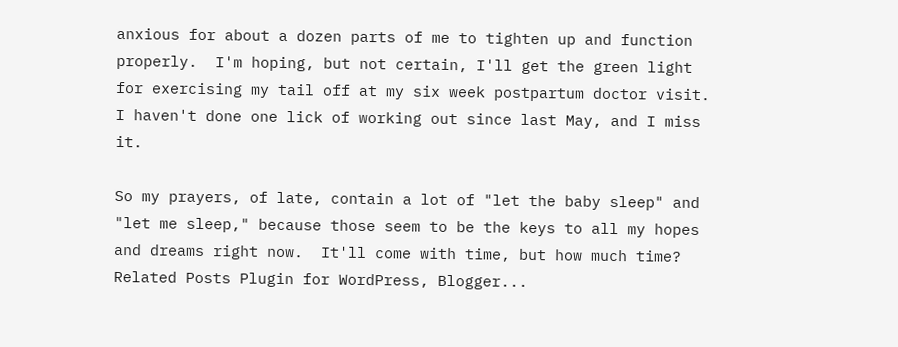anxious for about a dozen parts of me to tighten up and function properly.  I'm hoping, but not certain, I'll get the green light for exercising my tail off at my six week postpartum doctor visit.  I haven't done one lick of working out since last May, and I miss it.

So my prayers, of late, contain a lot of "let the baby sleep" and "let me sleep," because those seem to be the keys to all my hopes and dreams right now.  It'll come with time, but how much time?
Related Posts Plugin for WordPress, Blogger...